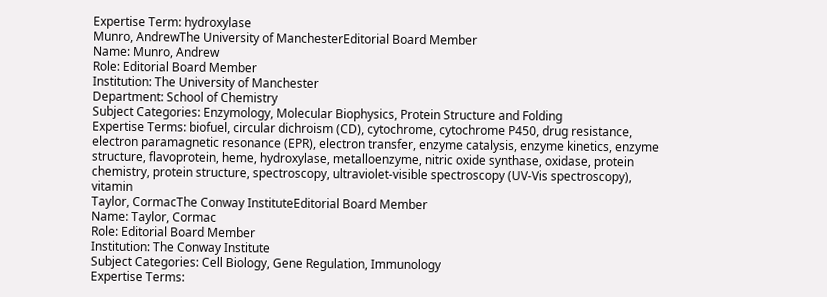Expertise Term: hydroxylase
Munro, AndrewThe University of ManchesterEditorial Board Member
Name: Munro, Andrew
Role: Editorial Board Member
Institution: The University of Manchester
Department: School of Chemistry
Subject Categories: Enzymology, Molecular Biophysics, Protein Structure and Folding
Expertise Terms: biofuel, circular dichroism (CD), cytochrome, cytochrome P450, drug resistance, electron paramagnetic resonance (EPR), electron transfer, enzyme catalysis, enzyme kinetics, enzyme structure, flavoprotein, heme, hydroxylase, metalloenzyme, nitric oxide synthase, oxidase, protein chemistry, protein structure, spectroscopy, ultraviolet-visible spectroscopy (UV-Vis spectroscopy), vitamin
Taylor, CormacThe Conway InstituteEditorial Board Member
Name: Taylor, Cormac
Role: Editorial Board Member
Institution: The Conway Institute
Subject Categories: Cell Biology, Gene Regulation, Immunology
Expertise Terms: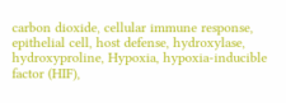carbon dioxide, cellular immune response, epithelial cell, host defense, hydroxylase, hydroxyproline, Hypoxia, hypoxia-inducible factor (HIF),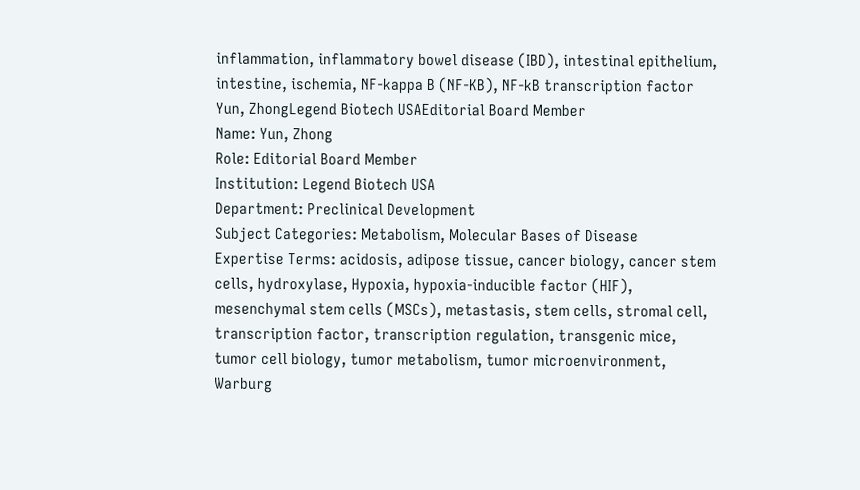inflammation, inflammatory bowel disease (IBD), intestinal epithelium, intestine, ischemia, NF-kappa B (NF-KB), NF-kB transcription factor
Yun, ZhongLegend Biotech USAEditorial Board Member
Name: Yun, Zhong
Role: Editorial Board Member
Institution: Legend Biotech USA
Department: Preclinical Development
Subject Categories: Metabolism, Molecular Bases of Disease
Expertise Terms: acidosis, adipose tissue, cancer biology, cancer stem cells, hydroxylase, Hypoxia, hypoxia-inducible factor (HIF), mesenchymal stem cells (MSCs), metastasis, stem cells, stromal cell, transcription factor, transcription regulation, transgenic mice, tumor cell biology, tumor metabolism, tumor microenvironment, Warburg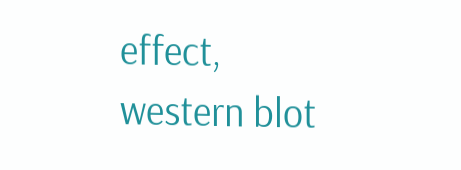effect, western blot